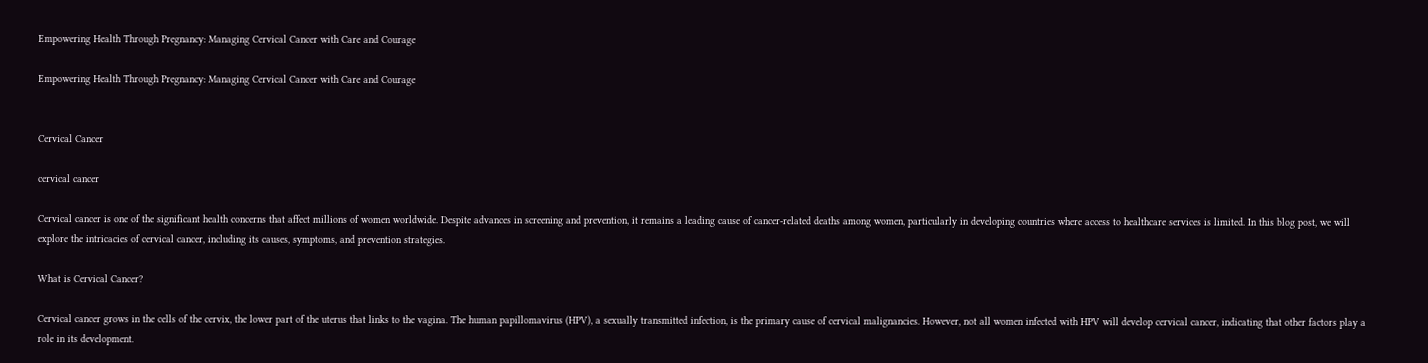Empowering Health Through Pregnancy: Managing Cervical Cancer with Care and Courage

Empowering Health Through Pregnancy: Managing Cervical Cancer with Care and Courage


Cervical Cancer

cervical cancer

Cervical cancer is one of the significant health concerns that affect millions of women worldwide. Despite advances in screening and prevention, it remains a leading cause of cancer-related deaths among women, particularly in developing countries where access to healthcare services is limited. In this blog post, we will explore the intricacies of cervical cancer, including its causes, symptoms, and prevention strategies.

What is Cervical Cancer?

Cervical cancer grows in the cells of the cervix, the lower part of the uterus that links to the vagina. The human papillomavirus (HPV), a sexually transmitted infection, is the primary cause of cervical malignancies. However, not all women infected with HPV will develop cervical cancer, indicating that other factors play a role in its development.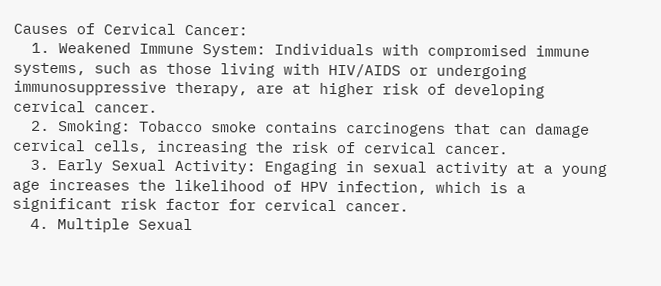Causes of Cervical Cancer:
  1. Weakened Immune System: Individuals with compromised immune systems, such as those living with HIV/AIDS or undergoing immunosuppressive therapy, are at higher risk of developing cervical cancer.
  2. Smoking: Tobacco smoke contains carcinogens that can damage cervical cells, increasing the risk of cervical cancer.
  3. Early Sexual Activity: Engaging in sexual activity at a young age increases the likelihood of HPV infection, which is a significant risk factor for cervical cancer.
  4. Multiple Sexual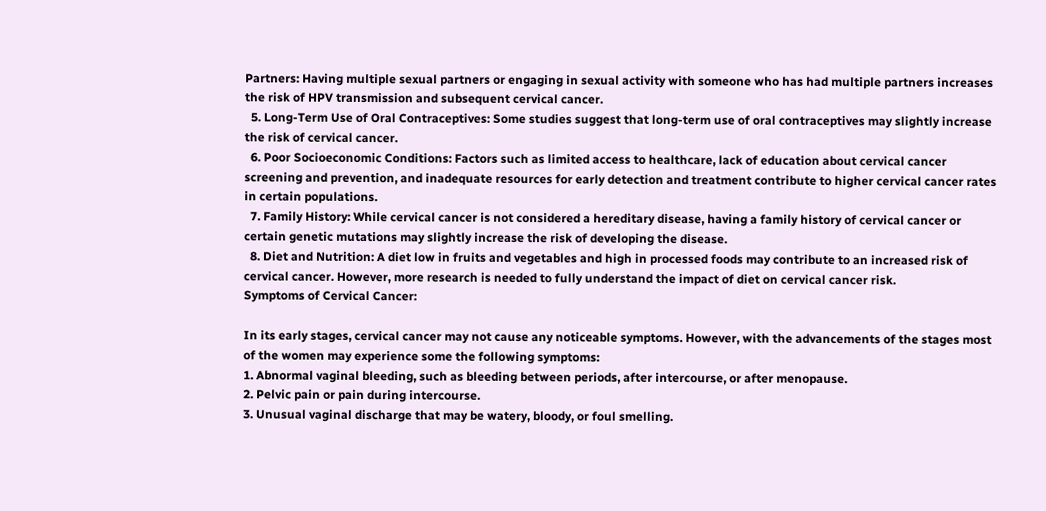Partners: Having multiple sexual partners or engaging in sexual activity with someone who has had multiple partners increases the risk of HPV transmission and subsequent cervical cancer.
  5. Long-Term Use of Oral Contraceptives: Some studies suggest that long-term use of oral contraceptives may slightly increase the risk of cervical cancer.
  6. Poor Socioeconomic Conditions: Factors such as limited access to healthcare, lack of education about cervical cancer screening and prevention, and inadequate resources for early detection and treatment contribute to higher cervical cancer rates in certain populations.
  7. Family History: While cervical cancer is not considered a hereditary disease, having a family history of cervical cancer or certain genetic mutations may slightly increase the risk of developing the disease.
  8. Diet and Nutrition: A diet low in fruits and vegetables and high in processed foods may contribute to an increased risk of cervical cancer. However, more research is needed to fully understand the impact of diet on cervical cancer risk.
Symptoms of Cervical Cancer:

In its early stages, cervical cancer may not cause any noticeable symptoms. However, with the advancements of the stages most of the women may experience some the following symptoms:
1. Abnormal vaginal bleeding, such as bleeding between periods, after intercourse, or after menopause.
2. Pelvic pain or pain during intercourse.
3. Unusual vaginal discharge that may be watery, bloody, or foul smelling.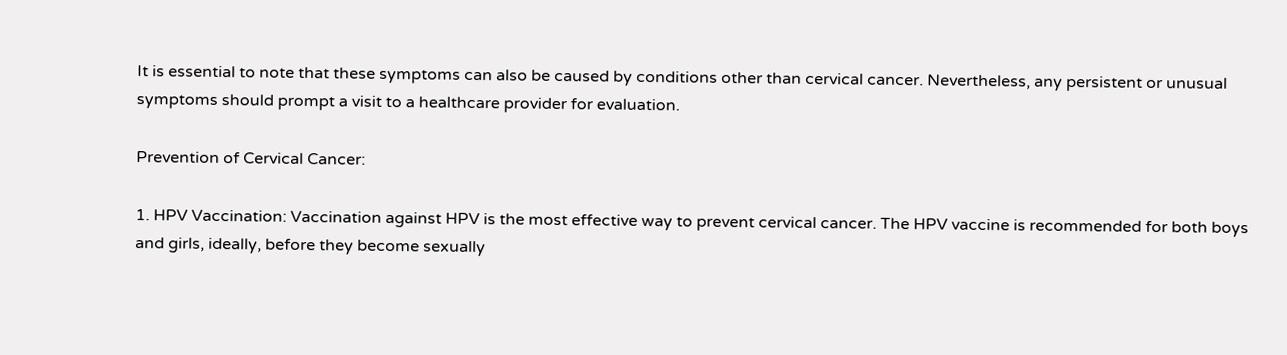It is essential to note that these symptoms can also be caused by conditions other than cervical cancer. Nevertheless, any persistent or unusual symptoms should prompt a visit to a healthcare provider for evaluation.

Prevention of Cervical Cancer:

1. HPV Vaccination: Vaccination against HPV is the most effective way to prevent cervical cancer. The HPV vaccine is recommended for both boys and girls, ideally, before they become sexually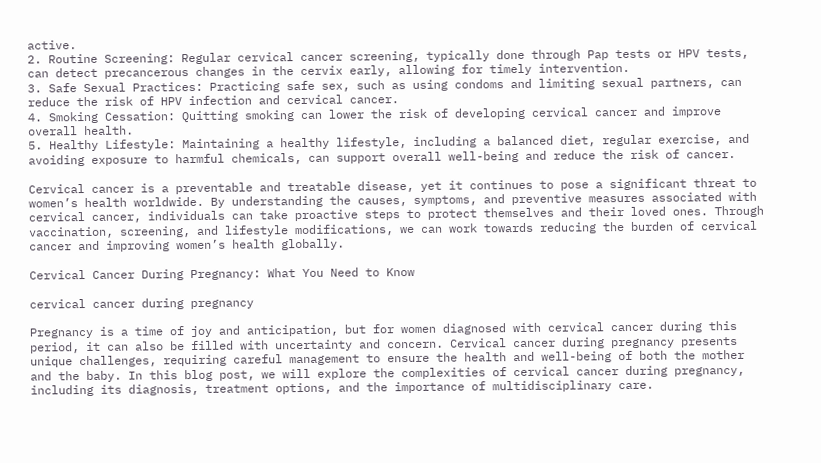active.
2. Routine Screening: Regular cervical cancer screening, typically done through Pap tests or HPV tests, can detect precancerous changes in the cervix early, allowing for timely intervention.
3. Safe Sexual Practices: Practicing safe sex, such as using condoms and limiting sexual partners, can reduce the risk of HPV infection and cervical cancer.
4. Smoking Cessation: Quitting smoking can lower the risk of developing cervical cancer and improve overall health.
5. Healthy Lifestyle: Maintaining a healthy lifestyle, including a balanced diet, regular exercise, and avoiding exposure to harmful chemicals, can support overall well-being and reduce the risk of cancer.

Cervical cancer is a preventable and treatable disease, yet it continues to pose a significant threat to women’s health worldwide. By understanding the causes, symptoms, and preventive measures associated with cervical cancer, individuals can take proactive steps to protect themselves and their loved ones. Through vaccination, screening, and lifestyle modifications, we can work towards reducing the burden of cervical cancer and improving women’s health globally.

Cervical Cancer During Pregnancy: What You Need to Know

cervical cancer during pregnancy

Pregnancy is a time of joy and anticipation, but for women diagnosed with cervical cancer during this period, it can also be filled with uncertainty and concern. Cervical cancer during pregnancy presents unique challenges, requiring careful management to ensure the health and well-being of both the mother and the baby. In this blog post, we will explore the complexities of cervical cancer during pregnancy, including its diagnosis, treatment options, and the importance of multidisciplinary care.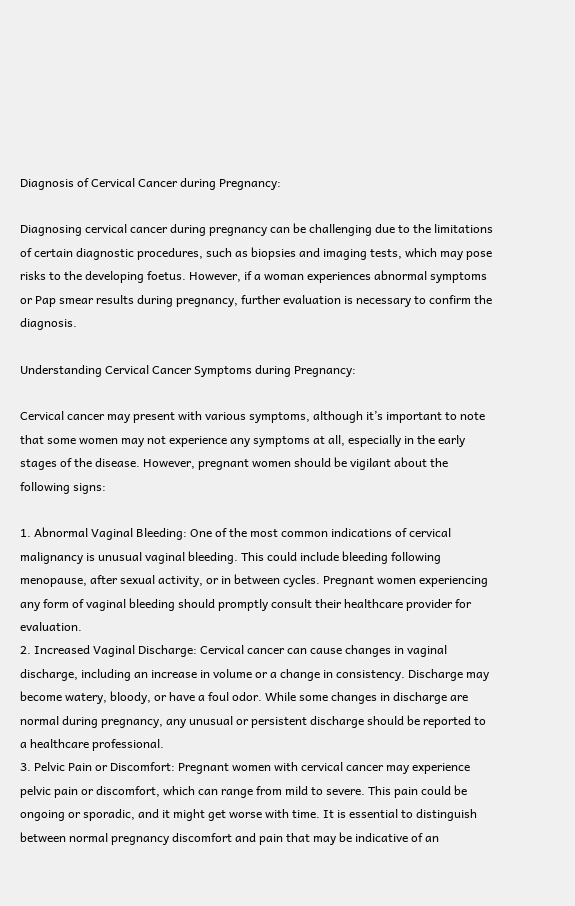Diagnosis of Cervical Cancer during Pregnancy:

Diagnosing cervical cancer during pregnancy can be challenging due to the limitations of certain diagnostic procedures, such as biopsies and imaging tests, which may pose risks to the developing foetus. However, if a woman experiences abnormal symptoms or Pap smear results during pregnancy, further evaluation is necessary to confirm the diagnosis.

Understanding Cervical Cancer Symptoms during Pregnancy:

Cervical cancer may present with various symptoms, although it’s important to note that some women may not experience any symptoms at all, especially in the early stages of the disease. However, pregnant women should be vigilant about the following signs:

1. Abnormal Vaginal Bleeding: One of the most common indications of cervical malignancy is unusual vaginal bleeding. This could include bleeding following menopause, after sexual activity, or in between cycles. Pregnant women experiencing any form of vaginal bleeding should promptly consult their healthcare provider for evaluation.
2. Increased Vaginal Discharge: Cervical cancer can cause changes in vaginal discharge, including an increase in volume or a change in consistency. Discharge may become watery, bloody, or have a foul odor. While some changes in discharge are normal during pregnancy, any unusual or persistent discharge should be reported to a healthcare professional.
3. Pelvic Pain or Discomfort: Pregnant women with cervical cancer may experience pelvic pain or discomfort, which can range from mild to severe. This pain could be ongoing or sporadic, and it might get worse with time. It is essential to distinguish between normal pregnancy discomfort and pain that may be indicative of an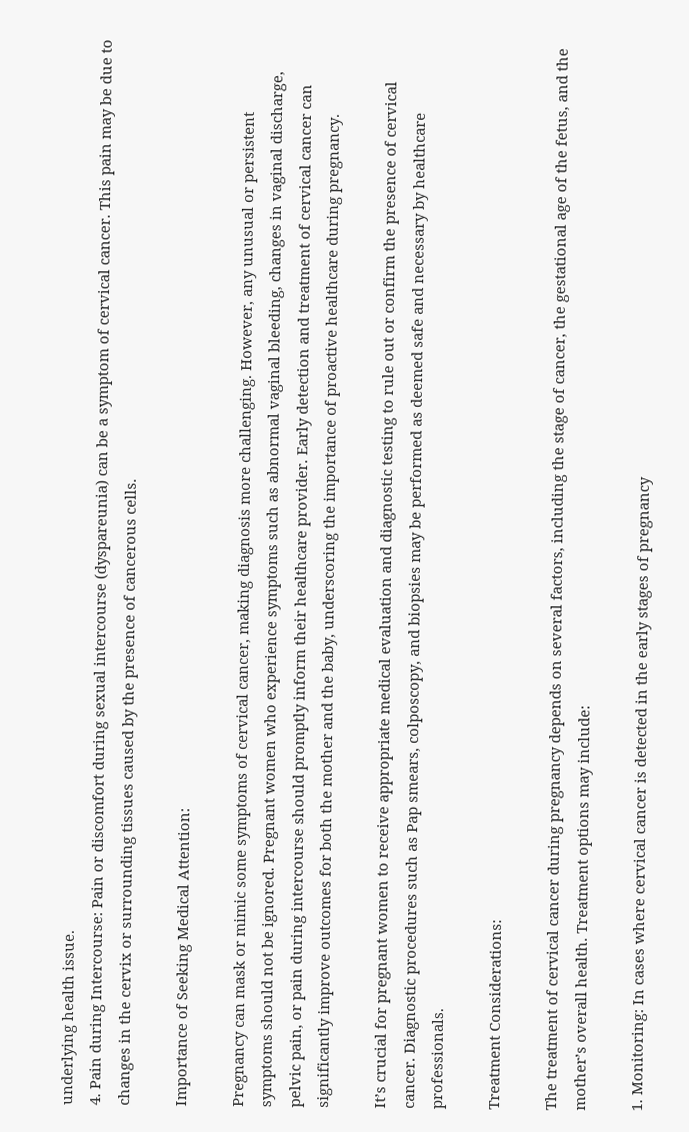underlying health issue.
4. Pain during Intercourse: Pain or discomfort during sexual intercourse (dyspareunia) can be a symptom of cervical cancer. This pain may be due to changes in the cervix or surrounding tissues caused by the presence of cancerous cells.

Importance of Seeking Medical Attention:

Pregnancy can mask or mimic some symptoms of cervical cancer, making diagnosis more challenging. However, any unusual or persistent symptoms should not be ignored. Pregnant women who experience symptoms such as abnormal vaginal bleeding, changes in vaginal discharge, pelvic pain, or pain during intercourse should promptly inform their healthcare provider. Early detection and treatment of cervical cancer can significantly improve outcomes for both the mother and the baby, underscoring the importance of proactive healthcare during pregnancy.

It’s crucial for pregnant women to receive appropriate medical evaluation and diagnostic testing to rule out or confirm the presence of cervical cancer. Diagnostic procedures such as Pap smears, colposcopy, and biopsies may be performed as deemed safe and necessary by healthcare professionals.

Treatment Considerations:

The treatment of cervical cancer during pregnancy depends on several factors, including the stage of cancer, the gestational age of the fetus, and the mother’s overall health. Treatment options may include:

1. Monitoring: In cases where cervical cancer is detected in the early stages of pregnancy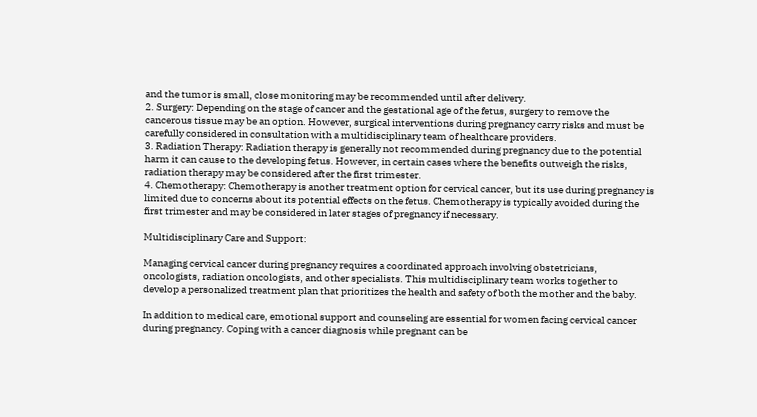and the tumor is small, close monitoring may be recommended until after delivery.
2. Surgery: Depending on the stage of cancer and the gestational age of the fetus, surgery to remove the cancerous tissue may be an option. However, surgical interventions during pregnancy carry risks and must be carefully considered in consultation with a multidisciplinary team of healthcare providers.
3. Radiation Therapy: Radiation therapy is generally not recommended during pregnancy due to the potential harm it can cause to the developing fetus. However, in certain cases where the benefits outweigh the risks, radiation therapy may be considered after the first trimester.
4. Chemotherapy: Chemotherapy is another treatment option for cervical cancer, but its use during pregnancy is limited due to concerns about its potential effects on the fetus. Chemotherapy is typically avoided during the first trimester and may be considered in later stages of pregnancy if necessary.

Multidisciplinary Care and Support:

Managing cervical cancer during pregnancy requires a coordinated approach involving obstetricians, oncologists, radiation oncologists, and other specialists. This multidisciplinary team works together to develop a personalized treatment plan that prioritizes the health and safety of both the mother and the baby.

In addition to medical care, emotional support and counseling are essential for women facing cervical cancer during pregnancy. Coping with a cancer diagnosis while pregnant can be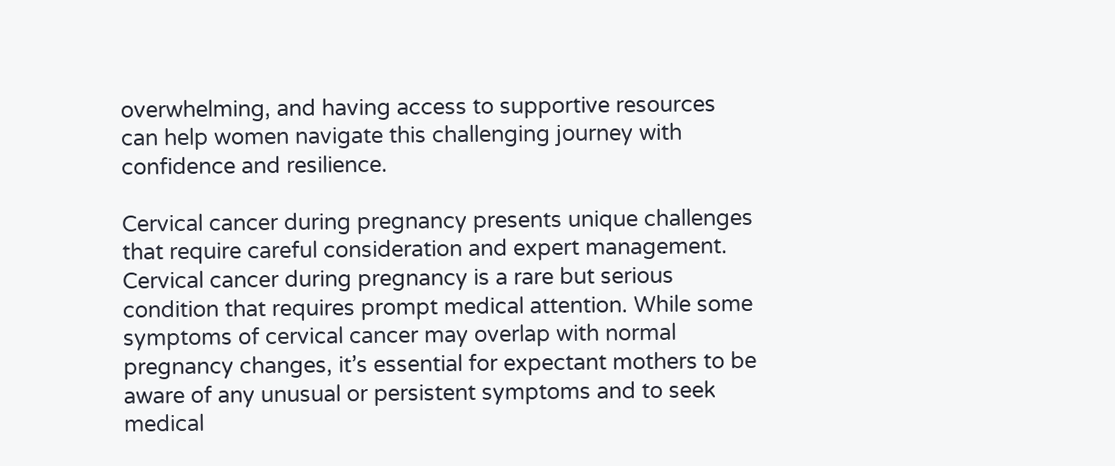overwhelming, and having access to supportive resources can help women navigate this challenging journey with confidence and resilience.

Cervical cancer during pregnancy presents unique challenges that require careful consideration and expert management. Cervical cancer during pregnancy is a rare but serious condition that requires prompt medical attention. While some symptoms of cervical cancer may overlap with normal pregnancy changes, it’s essential for expectant mothers to be aware of any unusual or persistent symptoms and to seek medical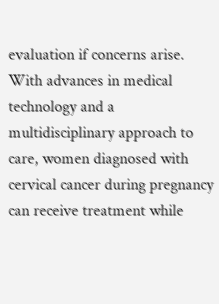evaluation if concerns arise. With advances in medical technology and a multidisciplinary approach to care, women diagnosed with cervical cancer during pregnancy can receive treatment while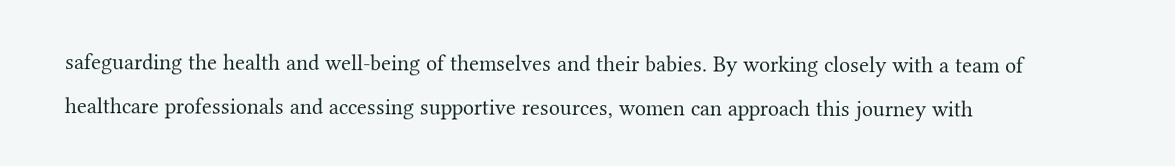safeguarding the health and well-being of themselves and their babies. By working closely with a team of healthcare professionals and accessing supportive resources, women can approach this journey with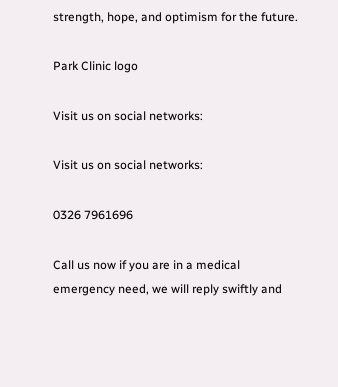strength, hope, and optimism for the future.

Park Clinic logo

Visit us on social networks:

Visit us on social networks:

0326 7961696

Call us now if you are in a medical emergency need, we will reply swiftly and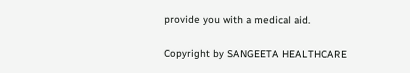provide you with a medical aid.

Copyright by SANGEETA HEALTHCARE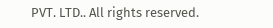PVT. LTD.. All rights reserved.